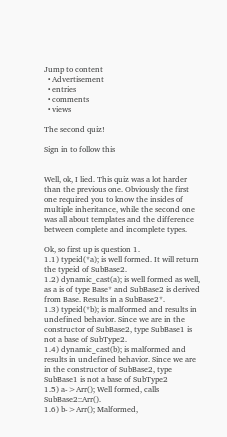Jump to content
  • Advertisement
  • entries
  • comments
  • views

The second quiz!

Sign in to follow this


Well, ok, I lied. This quiz was a lot harder than the previous one. Obviously the first one required you to know the insides of multiple inheritance, while the second one was all about templates and the difference between complete and incomplete types.

Ok, so first up is question 1.
1.1) typeid(*a); is well formed. It will return the typeid of SubBase2.
1.2) dynamic_cast(a); is well formed as well, as a is of type Base* and SubBase2 is derived from Base. Results in a SubBase2*.
1.3) typeid(*b); is malformed and results in undefined behavior. Since we are in the constructor of SubBase2, type SubBase1 is not a base of SubType2.
1.4) dynamic_cast(b); is malformed and results in undefined behavior. Since we are in the constructor of SubBase2, type SubBase1 is not a base of SubType2
1.5) a->Arr(); Well formed, calls SubBase2::Arr().
1.6) b->Arr(); Malformed,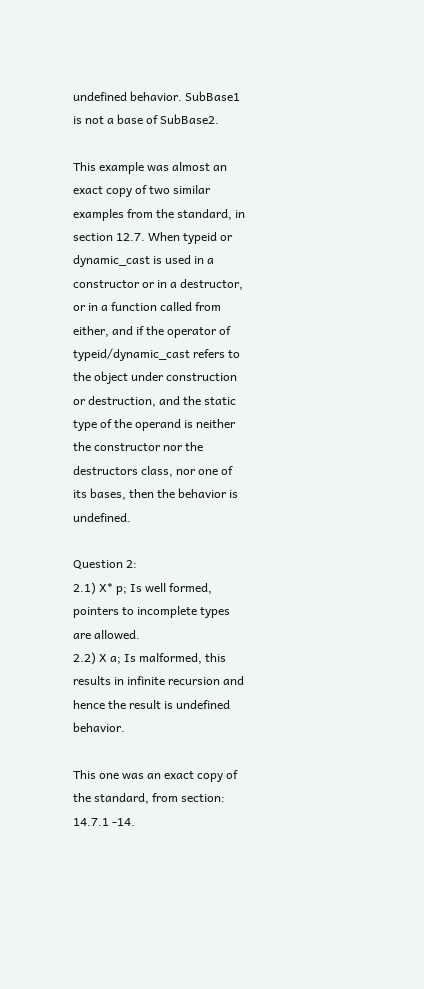undefined behavior. SubBase1 is not a base of SubBase2.

This example was almost an exact copy of two similar examples from the standard, in section 12.7. When typeid or dynamic_cast is used in a constructor or in a destructor, or in a function called from either, and if the operator of typeid/dynamic_cast refers to the object under construction or destruction, and the static type of the operand is neither the constructor nor the destructors class, nor one of its bases, then the behavior is undefined.

Question 2:
2.1) X* p; Is well formed, pointers to incomplete types are allowed.
2.2) X a; Is malformed, this results in infinite recursion and hence the result is undefined behavior.

This one was an exact copy of the standard, from section: 14.7.1 -14.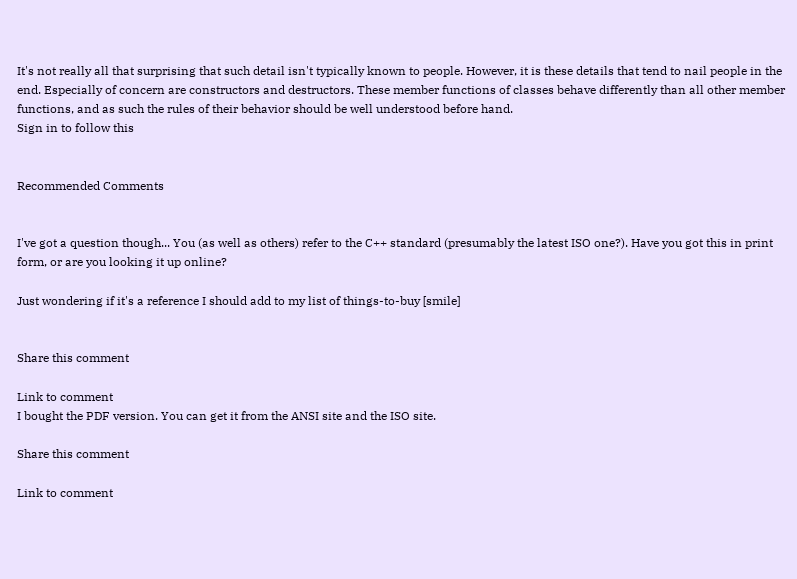It's not really all that surprising that such detail isn't typically known to people. However, it is these details that tend to nail people in the end. Especially of concern are constructors and destructors. These member functions of classes behave differently than all other member functions, and as such the rules of their behavior should be well understood before hand.
Sign in to follow this


Recommended Comments


I've got a question though... You (as well as others) refer to the C++ standard (presumably the latest ISO one?). Have you got this in print form, or are you looking it up online?

Just wondering if it's a reference I should add to my list of things-to-buy [smile]


Share this comment

Link to comment
I bought the PDF version. You can get it from the ANSI site and the ISO site.

Share this comment

Link to comment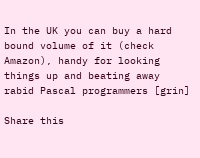In the UK you can buy a hard bound volume of it (check Amazon), handy for looking things up and beating away rabid Pascal programmers [grin]

Share this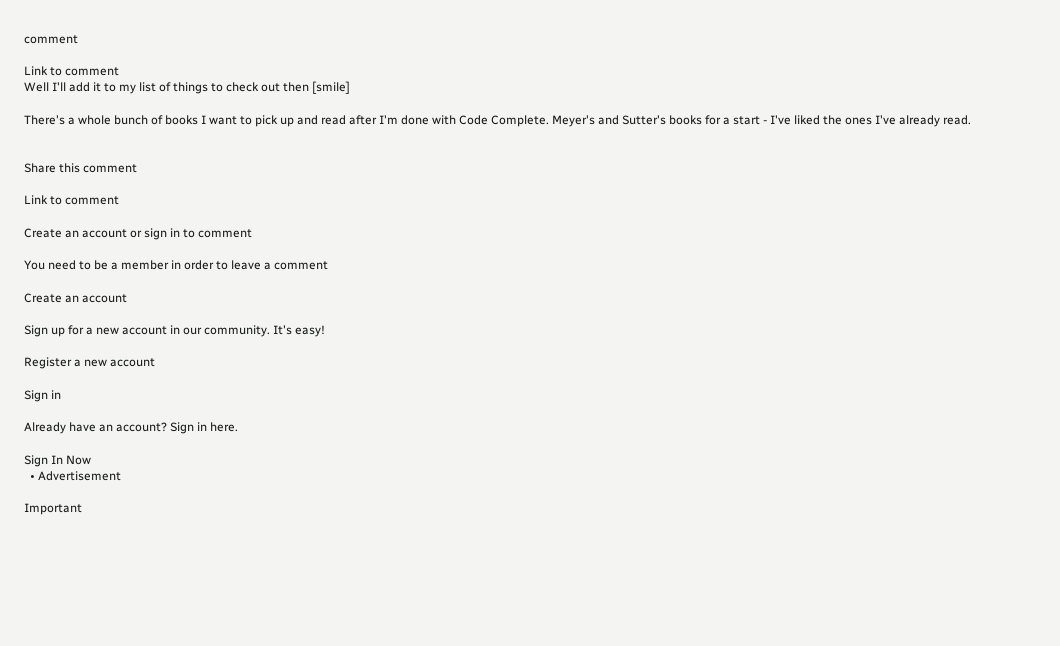comment

Link to comment
Well I'll add it to my list of things to check out then [smile]

There's a whole bunch of books I want to pick up and read after I'm done with Code Complete. Meyer's and Sutter's books for a start - I've liked the ones I've already read.


Share this comment

Link to comment

Create an account or sign in to comment

You need to be a member in order to leave a comment

Create an account

Sign up for a new account in our community. It's easy!

Register a new account

Sign in

Already have an account? Sign in here.

Sign In Now
  • Advertisement

Important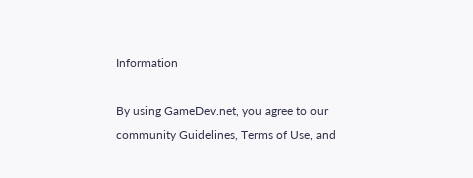Information

By using GameDev.net, you agree to our community Guidelines, Terms of Use, and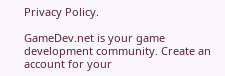Privacy Policy.

GameDev.net is your game development community. Create an account for your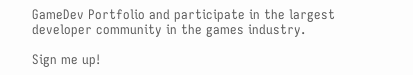GameDev Portfolio and participate in the largest developer community in the games industry.

Sign me up!